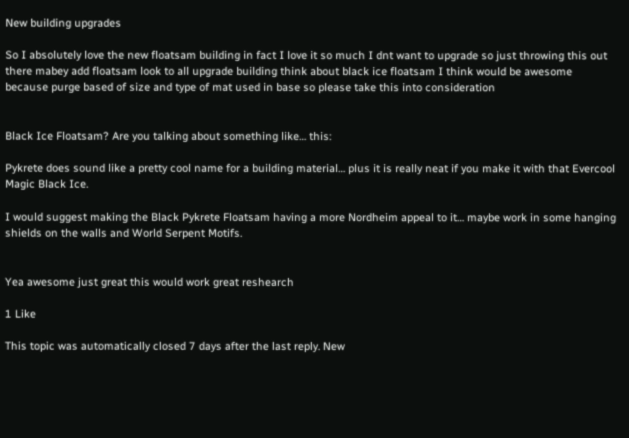New building upgrades

So I absolutely love the new floatsam building in fact I love it so much I dnt want to upgrade so just throwing this out there mabey add floatsam look to all upgrade building think about black ice floatsam I think would be awesome because purge based of size and type of mat used in base so please take this into consideration


Black Ice Floatsam? Are you talking about something like… this:

Pykrete does sound like a pretty cool name for a building material… plus it is really neat if you make it with that Evercool Magic Black Ice.

I would suggest making the Black Pykrete Floatsam having a more Nordheim appeal to it… maybe work in some hanging shields on the walls and World Serpent Motifs.


Yea awesome just great this would work great reshearch

1 Like

This topic was automatically closed 7 days after the last reply. New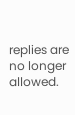replies are no longer allowed.